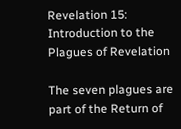Revelation 15: Introduction to the Plagues of Revelation

The seven plagues are part of the Return of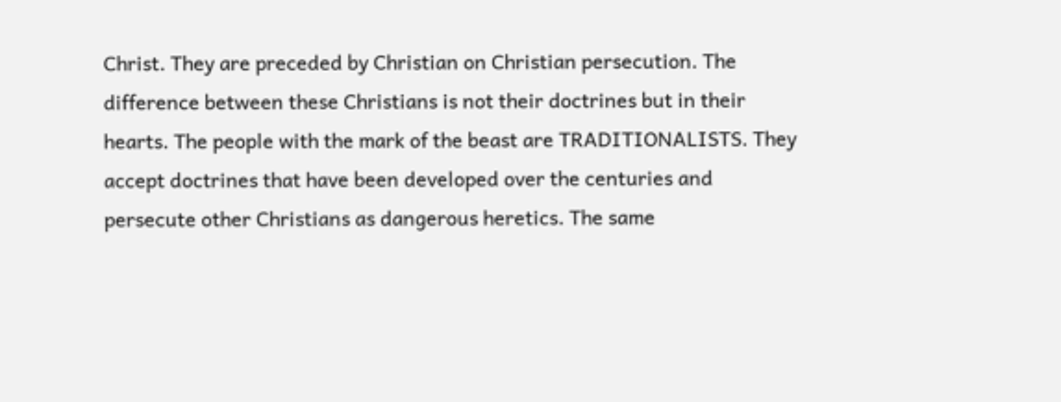Christ. They are preceded by Christian on Christian persecution. The difference between these Christians is not their doctrines but in their hearts. The people with the mark of the beast are TRADITIONALISTS. They accept doctrines that have been developed over the centuries and persecute other Christians as dangerous heretics. The same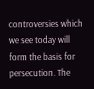controversies which we see today will form the basis for persecution. The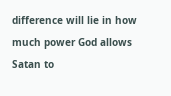difference will lie in how much power God allows Satan to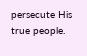persecute His true people.